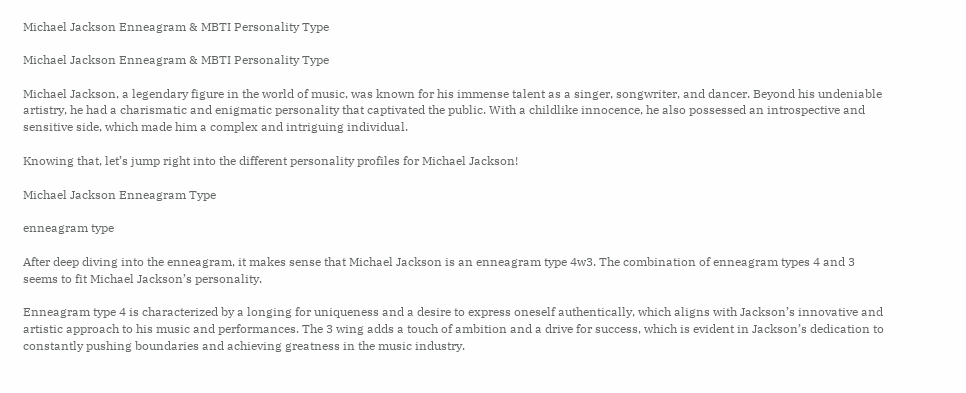Michael Jackson Enneagram & MBTI Personality Type

Michael Jackson Enneagram & MBTI Personality Type

Michael Jackson, a legendary figure in the world of music, was known for his immense talent as a singer, songwriter, and dancer. Beyond his undeniable artistry, he had a charismatic and enigmatic personality that captivated the public. With a childlike innocence, he also possessed an introspective and sensitive side, which made him a complex and intriguing individual.

Knowing that, let’s jump right into the different personality profiles for Michael Jackson!

Michael Jackson Enneagram Type

enneagram type

After deep diving into the enneagram, it makes sense that Michael Jackson is an enneagram type 4w3. The combination of enneagram types 4 and 3 seems to fit Michael Jackson’s personality.

Enneagram type 4 is characterized by a longing for uniqueness and a desire to express oneself authentically, which aligns with Jackson’s innovative and artistic approach to his music and performances. The 3 wing adds a touch of ambition and a drive for success, which is evident in Jackson’s dedication to constantly pushing boundaries and achieving greatness in the music industry.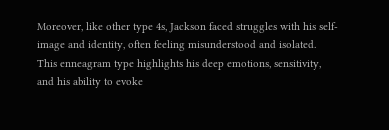Moreover, like other type 4s, Jackson faced struggles with his self-image and identity, often feeling misunderstood and isolated. This enneagram type highlights his deep emotions, sensitivity, and his ability to evoke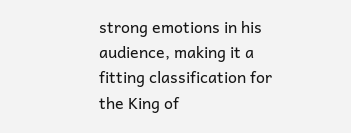strong emotions in his audience, making it a fitting classification for the King of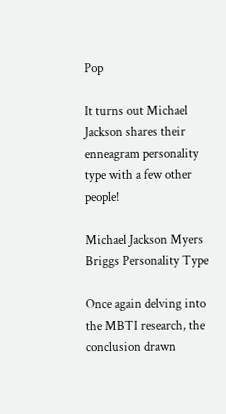Pop

It turns out Michael Jackson shares their enneagram personality type with a few other people!

Michael Jackson Myers Briggs Personality Type

Once again delving into the MBTI research, the conclusion drawn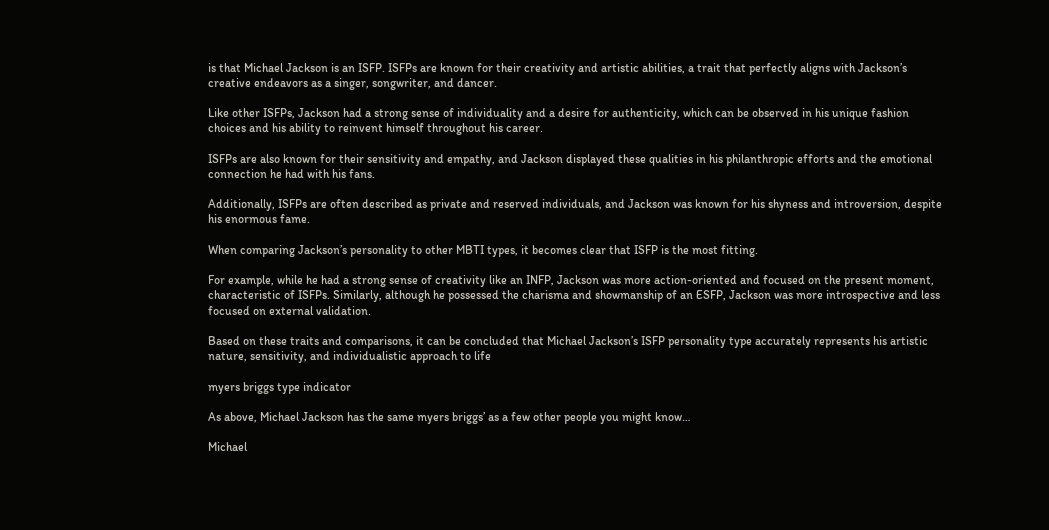is that Michael Jackson is an ISFP. ISFPs are known for their creativity and artistic abilities, a trait that perfectly aligns with Jackson’s creative endeavors as a singer, songwriter, and dancer.

Like other ISFPs, Jackson had a strong sense of individuality and a desire for authenticity, which can be observed in his unique fashion choices and his ability to reinvent himself throughout his career.

ISFPs are also known for their sensitivity and empathy, and Jackson displayed these qualities in his philanthropic efforts and the emotional connection he had with his fans.

Additionally, ISFPs are often described as private and reserved individuals, and Jackson was known for his shyness and introversion, despite his enormous fame.

When comparing Jackson’s personality to other MBTI types, it becomes clear that ISFP is the most fitting.

For example, while he had a strong sense of creativity like an INFP, Jackson was more action-oriented and focused on the present moment, characteristic of ISFPs. Similarly, although he possessed the charisma and showmanship of an ESFP, Jackson was more introspective and less focused on external validation.

Based on these traits and comparisons, it can be concluded that Michael Jackson’s ISFP personality type accurately represents his artistic nature, sensitivity, and individualistic approach to life

myers briggs type indicator

As above, Michael Jackson has the same myers briggs’ as a few other people you might know…

Michael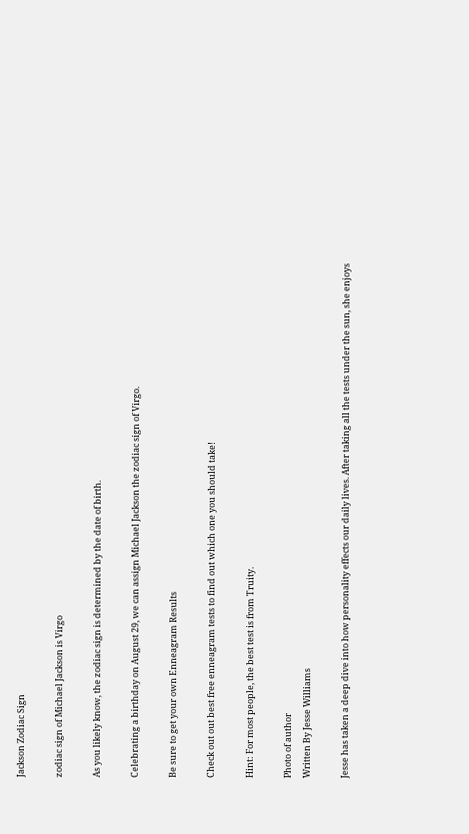Jackson Zodiac Sign

zodiac sign of Michael Jackson is Virgo

As you likely know, the zodiac sign is determined by the date of birth.

Celebrating a birthday on August 29, we can assign Michael Jackson the zodiac sign of Virgo.

Be sure to get your own Enneagram Results

Check out out best free enneagram tests to find out which one you should take!

Hint: For most people, the best test is from Truity.

Photo of author
Written By Jesse Williams

Jesse has taken a deep dive into how personality effects our daily lives. After taking all the tests under the sun, she enjoys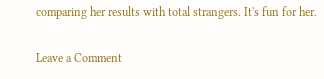comparing her results with total strangers. It's fun for her.

Leave a Comment